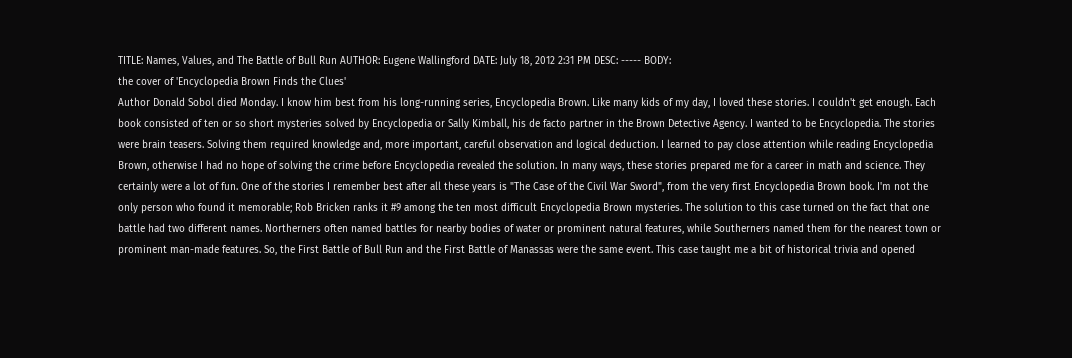TITLE: Names, Values, and The Battle of Bull Run AUTHOR: Eugene Wallingford DATE: July 18, 2012 2:31 PM DESC: ----- BODY:
the cover of 'Encyclopedia Brown Finds the Clues'
Author Donald Sobol died Monday. I know him best from his long-running series, Encyclopedia Brown. Like many kids of my day, I loved these stories. I couldn't get enough. Each book consisted of ten or so short mysteries solved by Encyclopedia or Sally Kimball, his de facto partner in the Brown Detective Agency. I wanted to be Encyclopedia. The stories were brain teasers. Solving them required knowledge and, more important, careful observation and logical deduction. I learned to pay close attention while reading Encyclopedia Brown, otherwise I had no hope of solving the crime before Encyclopedia revealed the solution. In many ways, these stories prepared me for a career in math and science. They certainly were a lot of fun. One of the stories I remember best after all these years is "The Case of the Civil War Sword", from the very first Encyclopedia Brown book. I'm not the only person who found it memorable; Rob Bricken ranks it #9 among the ten most difficult Encyclopedia Brown mysteries. The solution to this case turned on the fact that one battle had two different names. Northerners often named battles for nearby bodies of water or prominent natural features, while Southerners named them for the nearest town or prominent man-made features. So, the First Battle of Bull Run and the First Battle of Manassas were the same event. This case taught me a bit of historical trivia and opened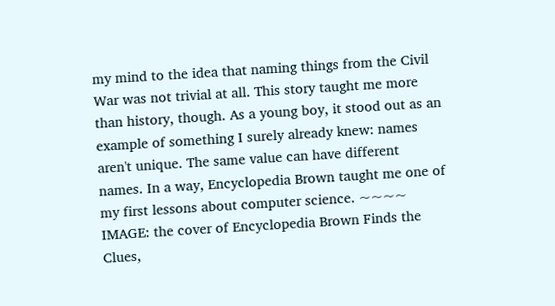my mind to the idea that naming things from the Civil War was not trivial at all. This story taught me more than history, though. As a young boy, it stood out as an example of something I surely already knew: names aren't unique. The same value can have different names. In a way, Encyclopedia Brown taught me one of my first lessons about computer science. ~~~~ IMAGE: the cover of Encyclopedia Brown Finds the Clues,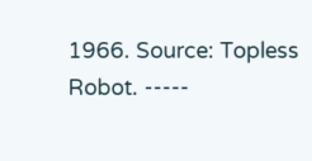1966. Source: Topless Robot. -----